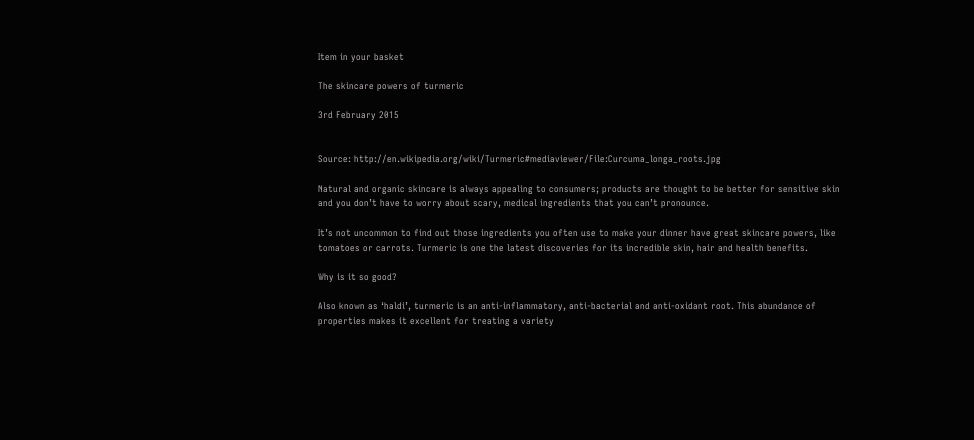Item in your basket

The skincare powers of turmeric

3rd February 2015


Source: http://en.wikipedia.org/wiki/Turmeric#mediaviewer/File:Curcuma_longa_roots.jpg

Natural and organic skincare is always appealing to consumers; products are thought to be better for sensitive skin and you don’t have to worry about scary, medical ingredients that you can’t pronounce.

It’s not uncommon to find out those ingredients you often use to make your dinner have great skincare powers, like tomatoes or carrots. Turmeric is one the latest discoveries for its incredible skin, hair and health benefits.

Why is it so good?

Also known as ‘haldi’, turmeric is an anti-inflammatory, anti-bacterial and anti-oxidant root. This abundance of properties makes it excellent for treating a variety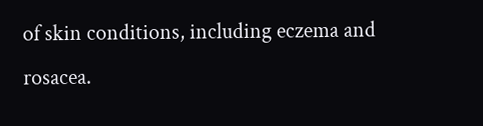of skin conditions, including eczema and rosacea.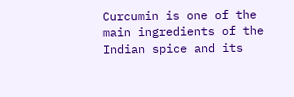Curcumin is one of the main ingredients of the Indian spice and its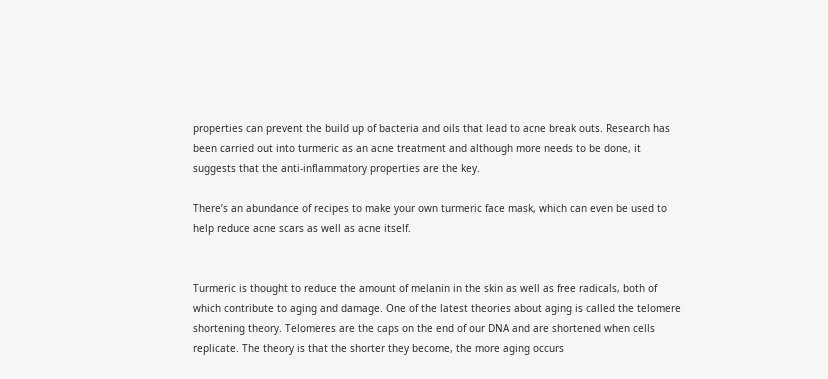properties can prevent the build up of bacteria and oils that lead to acne break outs. Research has been carried out into turmeric as an acne treatment and although more needs to be done, it suggests that the anti-inflammatory properties are the key.

There’s an abundance of recipes to make your own turmeric face mask, which can even be used to help reduce acne scars as well as acne itself.


Turmeric is thought to reduce the amount of melanin in the skin as well as free radicals, both of which contribute to aging and damage. One of the latest theories about aging is called the telomere shortening theory. Telomeres are the caps on the end of our DNA and are shortened when cells replicate. The theory is that the shorter they become, the more aging occurs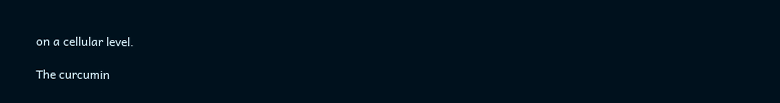on a cellular level.

The curcumin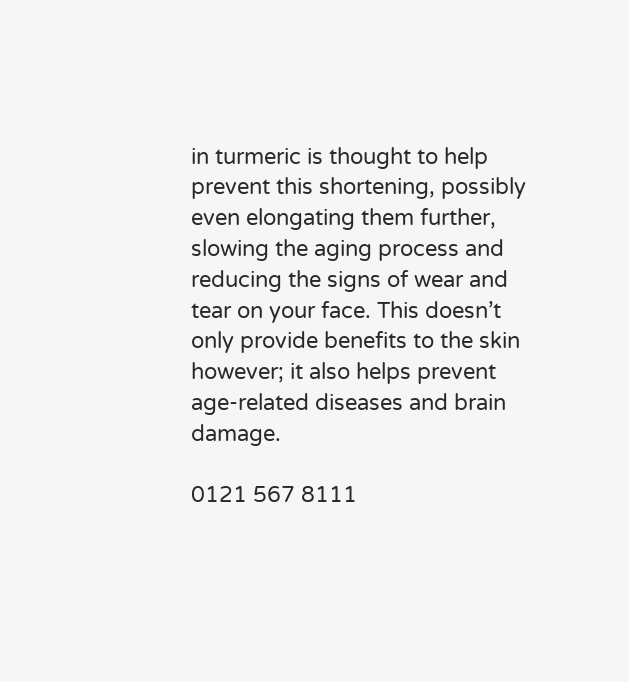in turmeric is thought to help prevent this shortening, possibly even elongating them further, slowing the aging process and reducing the signs of wear and tear on your face. This doesn’t only provide benefits to the skin however; it also helps prevent age-related diseases and brain damage.

0121 567 8111